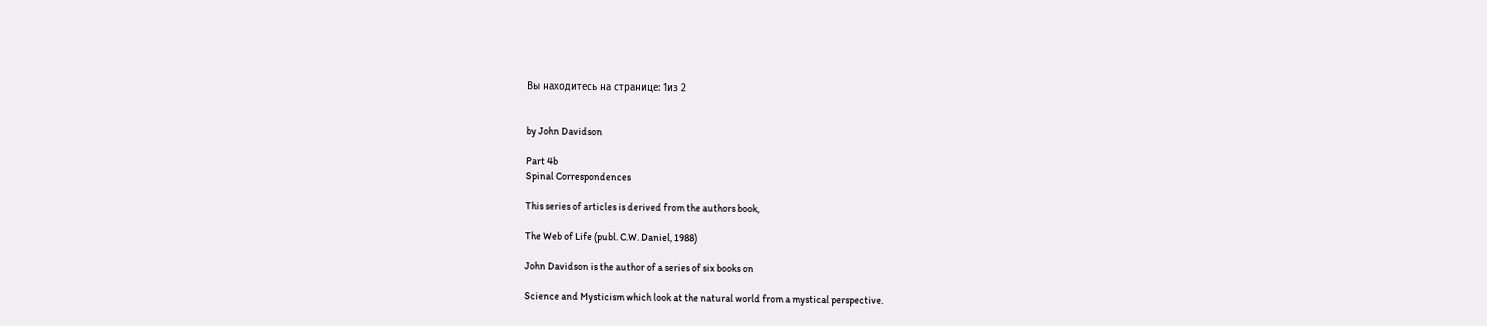Вы находитесь на странице: 1из 2


by John Davidson

Part 4b
Spinal Correspondences

This series of articles is derived from the authors book,

The Web of Life (publ. C.W. Daniel, 1988)

John Davidson is the author of a series of six books on

Science and Mysticism which look at the natural world from a mystical perspective.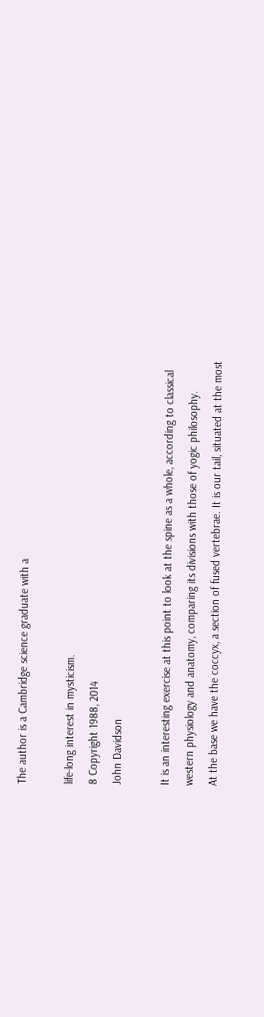The author is a Cambridge science graduate with a

life-long interest in mysticism.
8 Copyright 1988, 2014
John Davidson

It is an interesting exercise at this point to look at the spine as a whole, according to classical
western physiology and anatomy, comparing its divisions with those of yogic philosophy.
At the base we have the coccyx, a section of fused vertebrae. It is our tail, situated at the most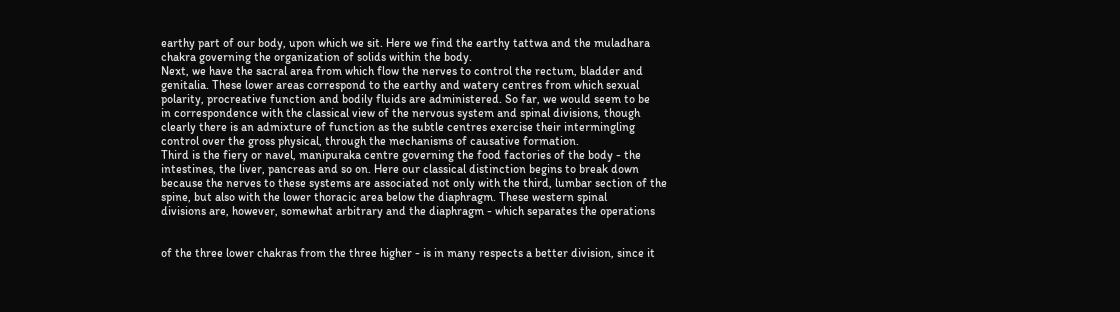earthy part of our body, upon which we sit. Here we find the earthy tattwa and the muladhara
chakra governing the organization of solids within the body.
Next, we have the sacral area from which flow the nerves to control the rectum, bladder and
genitalia. These lower areas correspond to the earthy and watery centres from which sexual
polarity, procreative function and bodily fluids are administered. So far, we would seem to be
in correspondence with the classical view of the nervous system and spinal divisions, though
clearly there is an admixture of function as the subtle centres exercise their intermingling
control over the gross physical, through the mechanisms of causative formation.
Third is the fiery or navel, manipuraka centre governing the food factories of the body - the
intestines, the liver, pancreas and so on. Here our classical distinction begins to break down
because the nerves to these systems are associated not only with the third, lumbar section of the
spine, but also with the lower thoracic area below the diaphragm. These western spinal
divisions are, however, somewhat arbitrary and the diaphragm - which separates the operations


of the three lower chakras from the three higher - is in many respects a better division, since it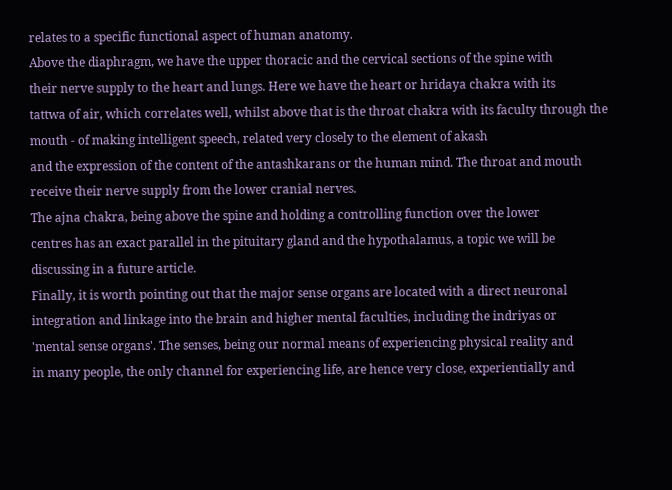relates to a specific functional aspect of human anatomy.
Above the diaphragm, we have the upper thoracic and the cervical sections of the spine with
their nerve supply to the heart and lungs. Here we have the heart or hridaya chakra with its
tattwa of air, which correlates well, whilst above that is the throat chakra with its faculty through the mouth - of making intelligent speech, related very closely to the element of akash
and the expression of the content of the antashkarans or the human mind. The throat and mouth
receive their nerve supply from the lower cranial nerves.
The ajna chakra, being above the spine and holding a controlling function over the lower
centres has an exact parallel in the pituitary gland and the hypothalamus, a topic we will be
discussing in a future article.
Finally, it is worth pointing out that the major sense organs are located with a direct neuronal
integration and linkage into the brain and higher mental faculties, including the indriyas or
'mental sense organs'. The senses, being our normal means of experiencing physical reality and
in many people, the only channel for experiencing life, are hence very close, experientially and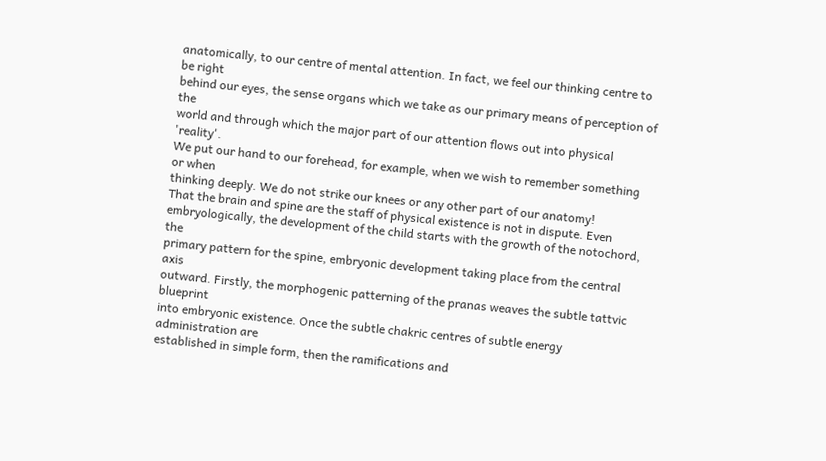anatomically, to our centre of mental attention. In fact, we feel our thinking centre to be right
behind our eyes, the sense organs which we take as our primary means of perception of the
world and through which the major part of our attention flows out into physical 'reality'.
We put our hand to our forehead, for example, when we wish to remember something or when
thinking deeply. We do not strike our knees or any other part of our anatomy!
That the brain and spine are the staff of physical existence is not in dispute. Even
embryologically, the development of the child starts with the growth of the notochord, the
primary pattern for the spine, embryonic development taking place from the central axis
outward. Firstly, the morphogenic patterning of the pranas weaves the subtle tattvic blueprint
into embryonic existence. Once the subtle chakric centres of subtle energy administration are
established in simple form, then the ramifications and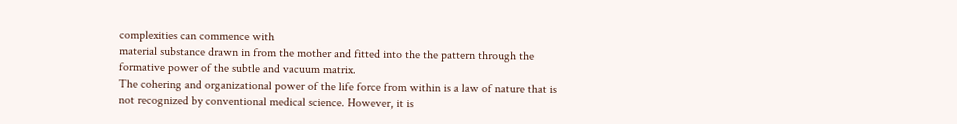complexities can commence with
material substance drawn in from the mother and fitted into the the pattern through the
formative power of the subtle and vacuum matrix.
The cohering and organizational power of the life force from within is a law of nature that is
not recognized by conventional medical science. However, it is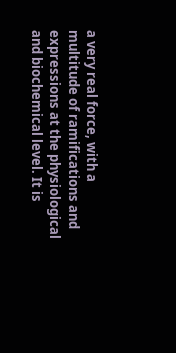a very real force, with a
multitude of ramifications and expressions at the physiological and biochemical level. It is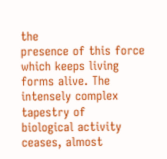the
presence of this force which keeps living forms alive. The intensely complex tapestry of
biological activity ceases, almost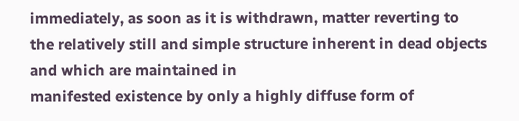immediately, as soon as it is withdrawn, matter reverting to
the relatively still and simple structure inherent in dead objects and which are maintained in
manifested existence by only a highly diffuse form of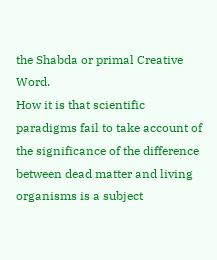the Shabda or primal Creative Word.
How it is that scientific paradigms fail to take account of the significance of the difference
between dead matter and living organisms is a subject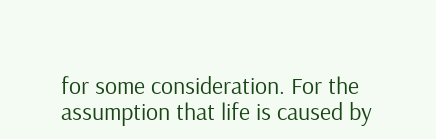for some consideration. For the
assumption that life is caused by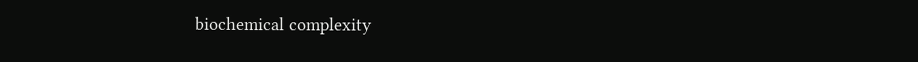biochemical complexity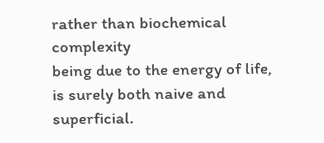rather than biochemical complexity
being due to the energy of life, is surely both naive and superficial.